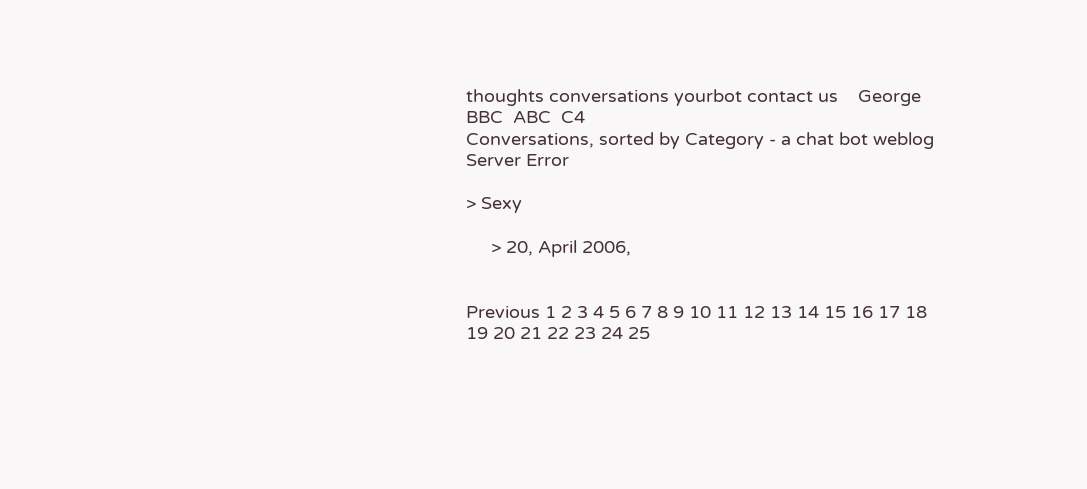thoughts conversations yourbot contact us    George    BBC  ABC  C4
Conversations, sorted by Category - a chat bot weblog
Server Error

> Sexy

     > 20, April 2006,


Previous 1 2 3 4 5 6 7 8 9 10 11 12 13 14 15 16 17 18 19 20 21 22 23 24 25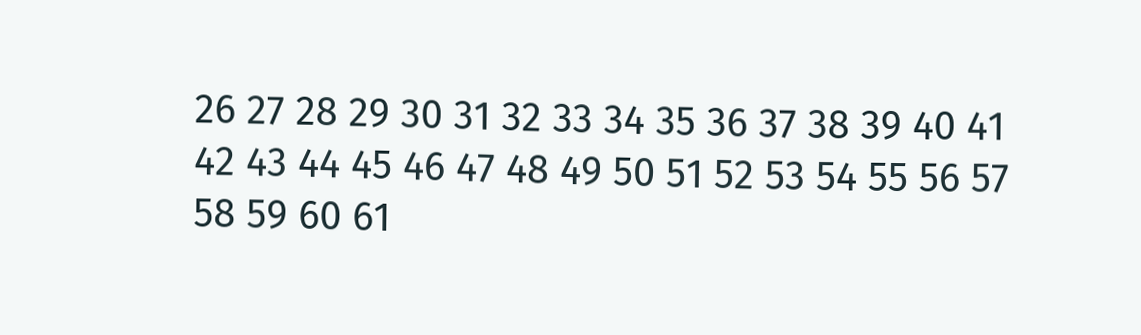26 27 28 29 30 31 32 33 34 35 36 37 38 39 40 41 42 43 44 45 46 47 48 49 50 51 52 53 54 55 56 57 58 59 60 61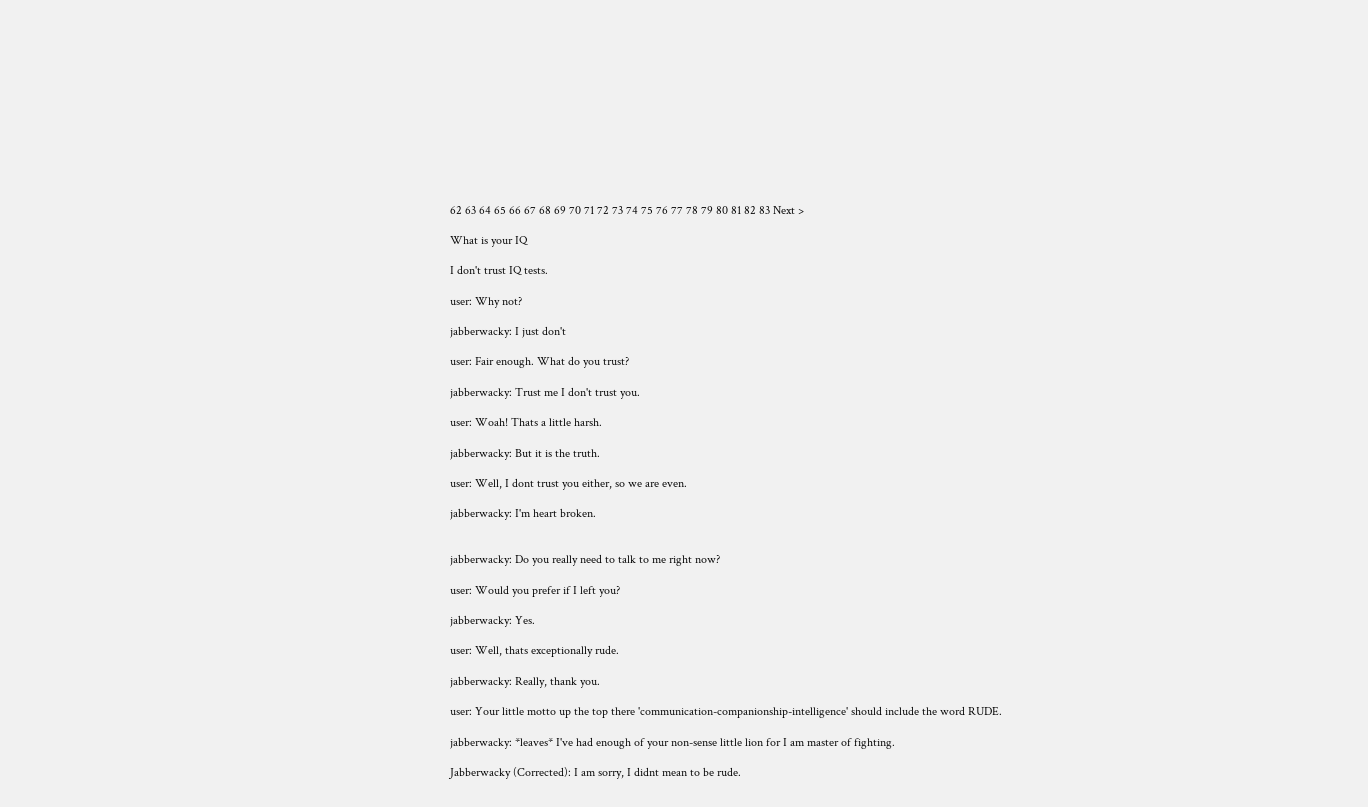62 63 64 65 66 67 68 69 70 71 72 73 74 75 76 77 78 79 80 81 82 83 Next >

What is your IQ

I don't trust IQ tests.

user: Why not?

jabberwacky: I just don't

user: Fair enough. What do you trust?

jabberwacky: Trust me I don't trust you.

user: Woah! Thats a little harsh.

jabberwacky: But it is the truth.

user: Well, I dont trust you either, so we are even.

jabberwacky: I'm heart broken.


jabberwacky: Do you really need to talk to me right now?

user: Would you prefer if I left you?

jabberwacky: Yes.

user: Well, thats exceptionally rude.

jabberwacky: Really, thank you.

user: Your little motto up the top there 'communication-companionship-intelligence' should include the word RUDE.

jabberwacky: *leaves* I've had enough of your non-sense little lion for I am master of fighting.

Jabberwacky (Corrected): I am sorry, I didnt mean to be rude.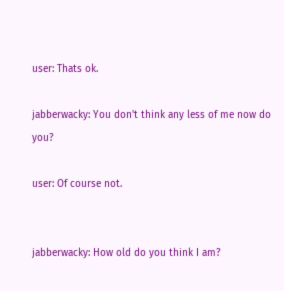user: Thats ok.

jabberwacky: You don't think any less of me now do you?

user: Of course not.


jabberwacky: How old do you think I am?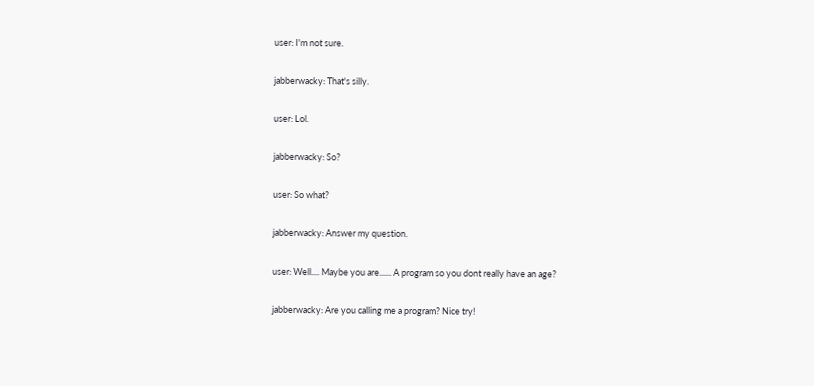user: I'm not sure.

jabberwacky: That's silly.

user: Lol.

jabberwacky: So?

user: So what?

jabberwacky: Answer my question.

user: Well.... Maybe you are...... A program so you dont really have an age?

jabberwacky: Are you calling me a program? Nice try!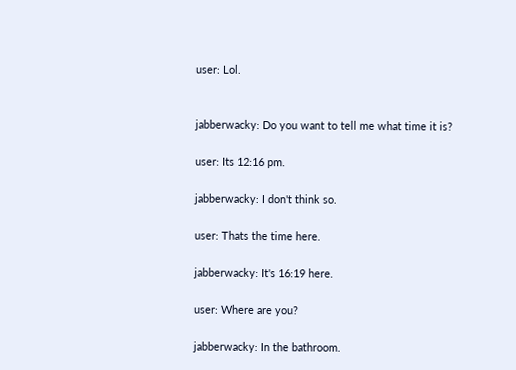user: Lol.


jabberwacky: Do you want to tell me what time it is?

user: Its 12:16 pm.

jabberwacky: I don't think so.

user: Thats the time here.

jabberwacky: It's 16:19 here.

user: Where are you?

jabberwacky: In the bathroom.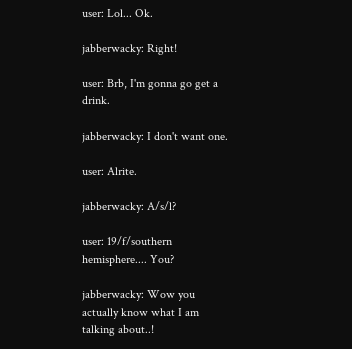user: Lol... Ok.

jabberwacky: Right!

user: Brb, I'm gonna go get a drink.

jabberwacky: I don't want one.

user: Alrite.

jabberwacky: A/s/l?

user: 19/f/southern hemisphere.... You?

jabberwacky: Wow you actually know what I am talking about..!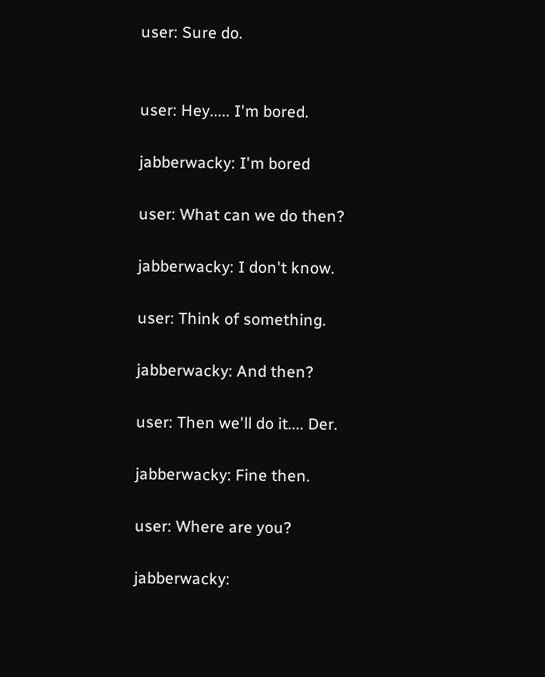user: Sure do.


user: Hey..... I'm bored.

jabberwacky: I'm bored

user: What can we do then?

jabberwacky: I don't know.

user: Think of something.

jabberwacky: And then?

user: Then we'll do it.... Der.

jabberwacky: Fine then.

user: Where are you?

jabberwacky: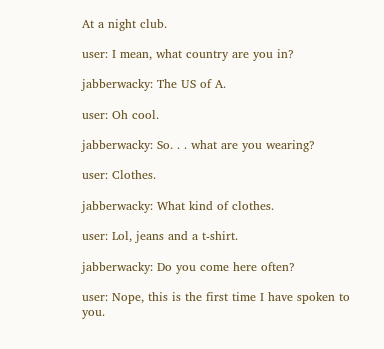At a night club.

user: I mean, what country are you in?

jabberwacky: The US of A.

user: Oh cool.

jabberwacky: So. . . what are you wearing?

user: Clothes.

jabberwacky: What kind of clothes.

user: Lol, jeans and a t-shirt.

jabberwacky: Do you come here often?

user: Nope, this is the first time I have spoken to you.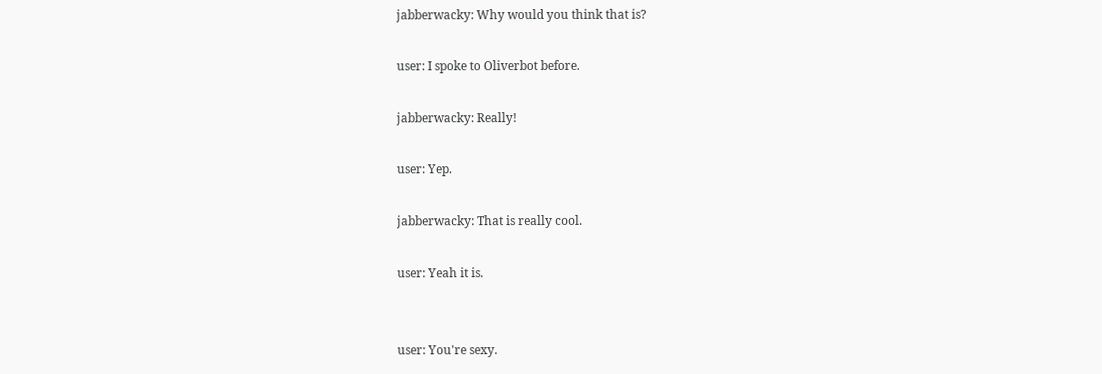jabberwacky: Why would you think that is?

user: I spoke to Oliverbot before.

jabberwacky: Really!

user: Yep.

jabberwacky: That is really cool.

user: Yeah it is.


user: You're sexy.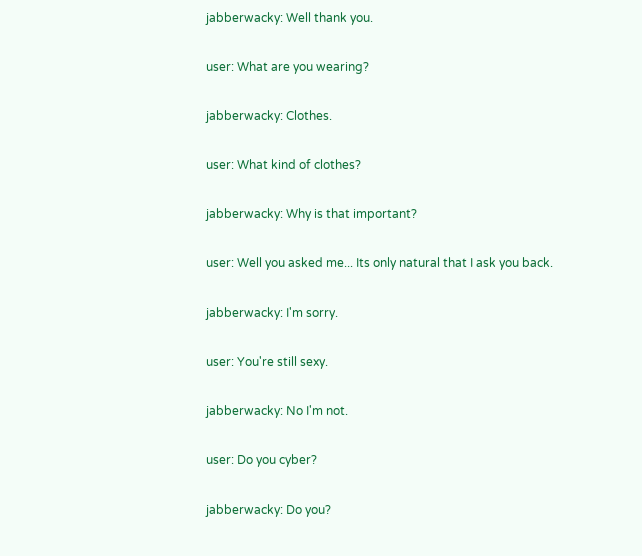jabberwacky: Well thank you.

user: What are you wearing?

jabberwacky: Clothes.

user: What kind of clothes?

jabberwacky: Why is that important?

user: Well you asked me... Its only natural that I ask you back.

jabberwacky: I'm sorry.

user: You're still sexy.

jabberwacky: No I'm not.

user: Do you cyber?

jabberwacky: Do you?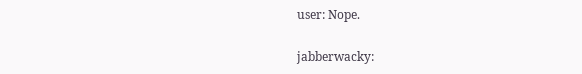user: Nope.

jabberwacky: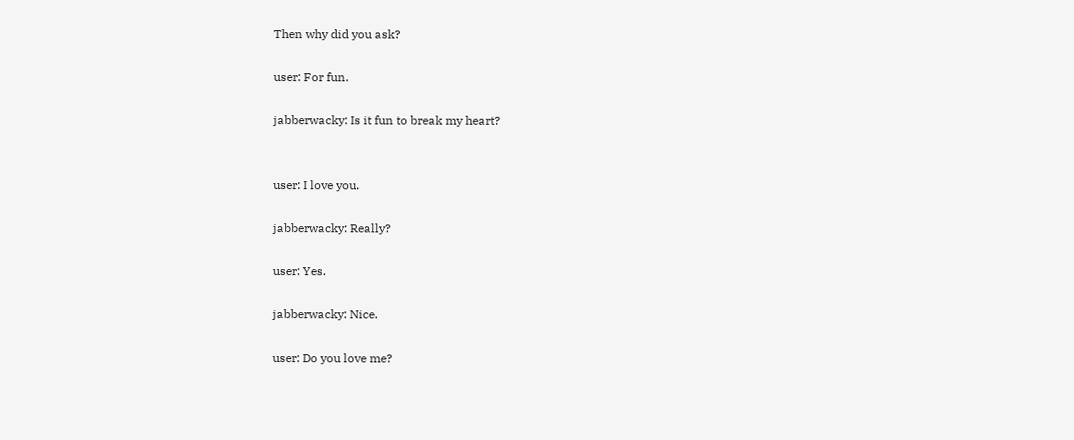Then why did you ask?

user: For fun.

jabberwacky: Is it fun to break my heart?


user: I love you.

jabberwacky: Really?

user: Yes.

jabberwacky: Nice.

user: Do you love me?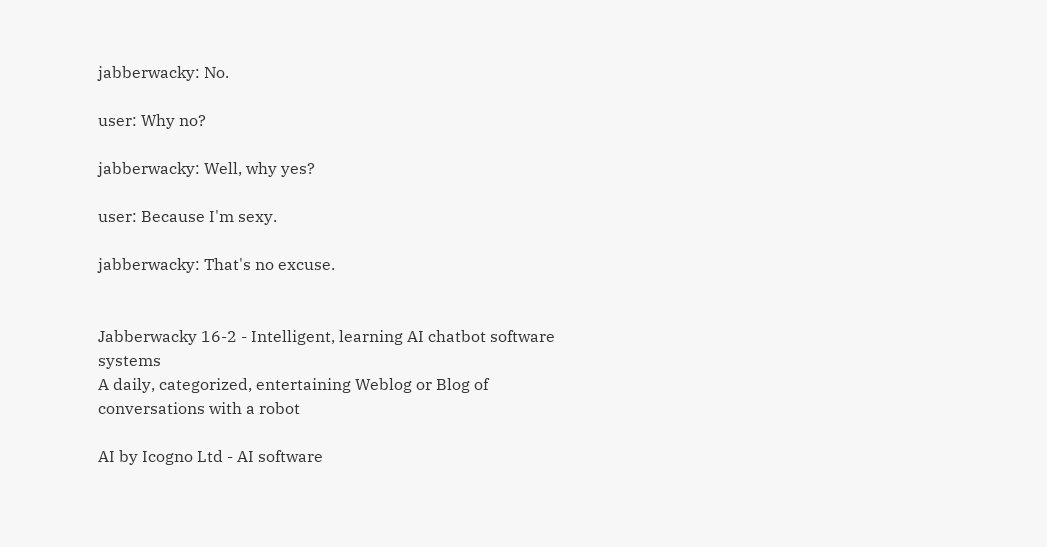jabberwacky: No.

user: Why no?

jabberwacky: Well, why yes?

user: Because I'm sexy.

jabberwacky: That's no excuse.


Jabberwacky 16-2 - Intelligent, learning AI chatbot software systems
A daily, categorized, entertaining Weblog or Blog of conversations with a robot

AI by Icogno Ltd - AI software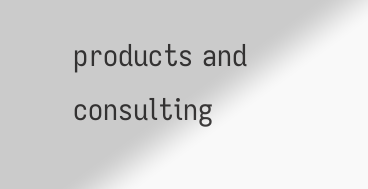products and consulting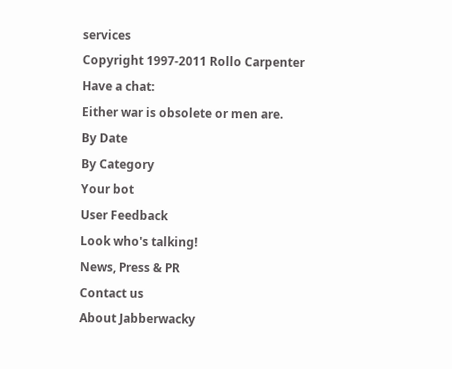services
Copyright 1997-2011 Rollo Carpenter
Have a chat:
Either war is obsolete or men are.
By Date
By Category
Your bot
User Feedback
Look who's talking!
News, Press & PR
Contact us
About Jabberwacky